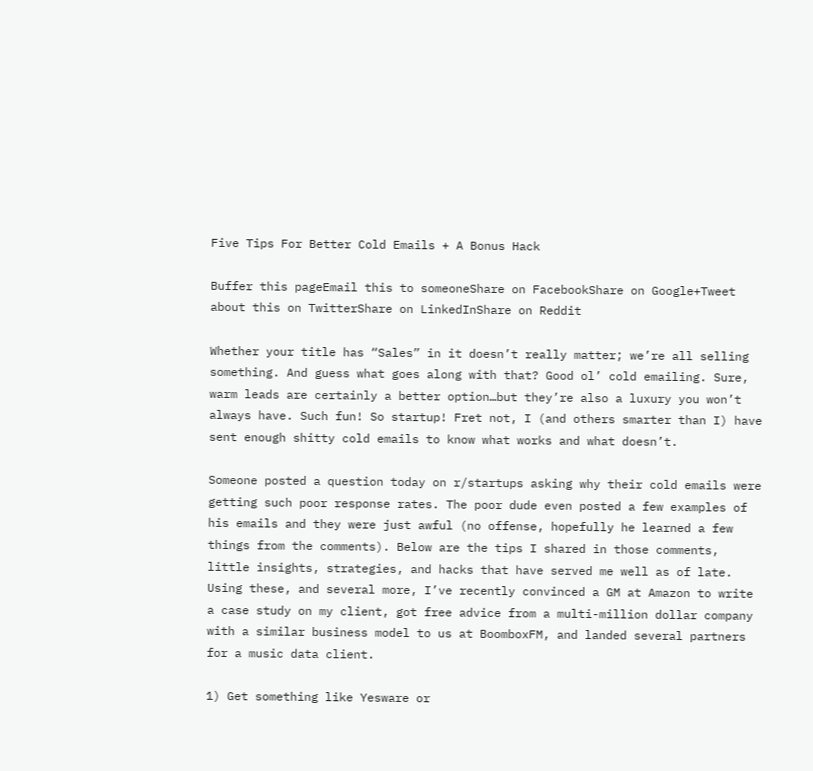Five Tips For Better Cold Emails + A Bonus Hack

Buffer this pageEmail this to someoneShare on FacebookShare on Google+Tweet about this on TwitterShare on LinkedInShare on Reddit

Whether your title has “Sales” in it doesn’t really matter; we’re all selling something. And guess what goes along with that? Good ol’ cold emailing. Sure, warm leads are certainly a better option…but they’re also a luxury you won’t always have. Such fun! So startup! Fret not, I (and others smarter than I) have sent enough shitty cold emails to know what works and what doesn’t.

Someone posted a question today on r/startups asking why their cold emails were getting such poor response rates. The poor dude even posted a few examples of his emails and they were just awful (no offense, hopefully he learned a few things from the comments). Below are the tips I shared in those comments, little insights, strategies, and hacks that have served me well as of late. Using these, and several more, I’ve recently convinced a GM at Amazon to write a case study on my client, got free advice from a multi-million dollar company with a similar business model to us at BoomboxFM, and landed several partners for a music data client.

1) Get something like Yesware or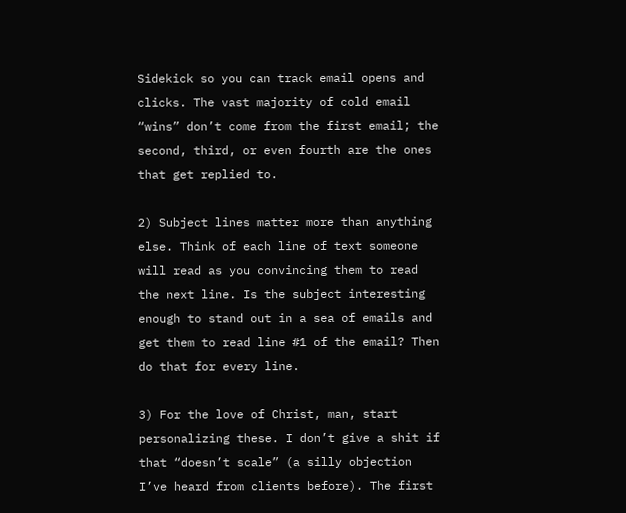Sidekick so you can track email opens and clicks. The vast majority of cold email “wins” don’t come from the first email; the second, third, or even fourth are the ones that get replied to.

2) Subject lines matter more than anything else. Think of each line of text someone will read as you convincing them to read the next line. Is the subject interesting enough to stand out in a sea of emails and get them to read line #1 of the email? Then do that for every line.

3) For the love of Christ, man, start personalizing these. I don’t give a shit if that “doesn’t scale” (a silly objection I’ve heard from clients before). The first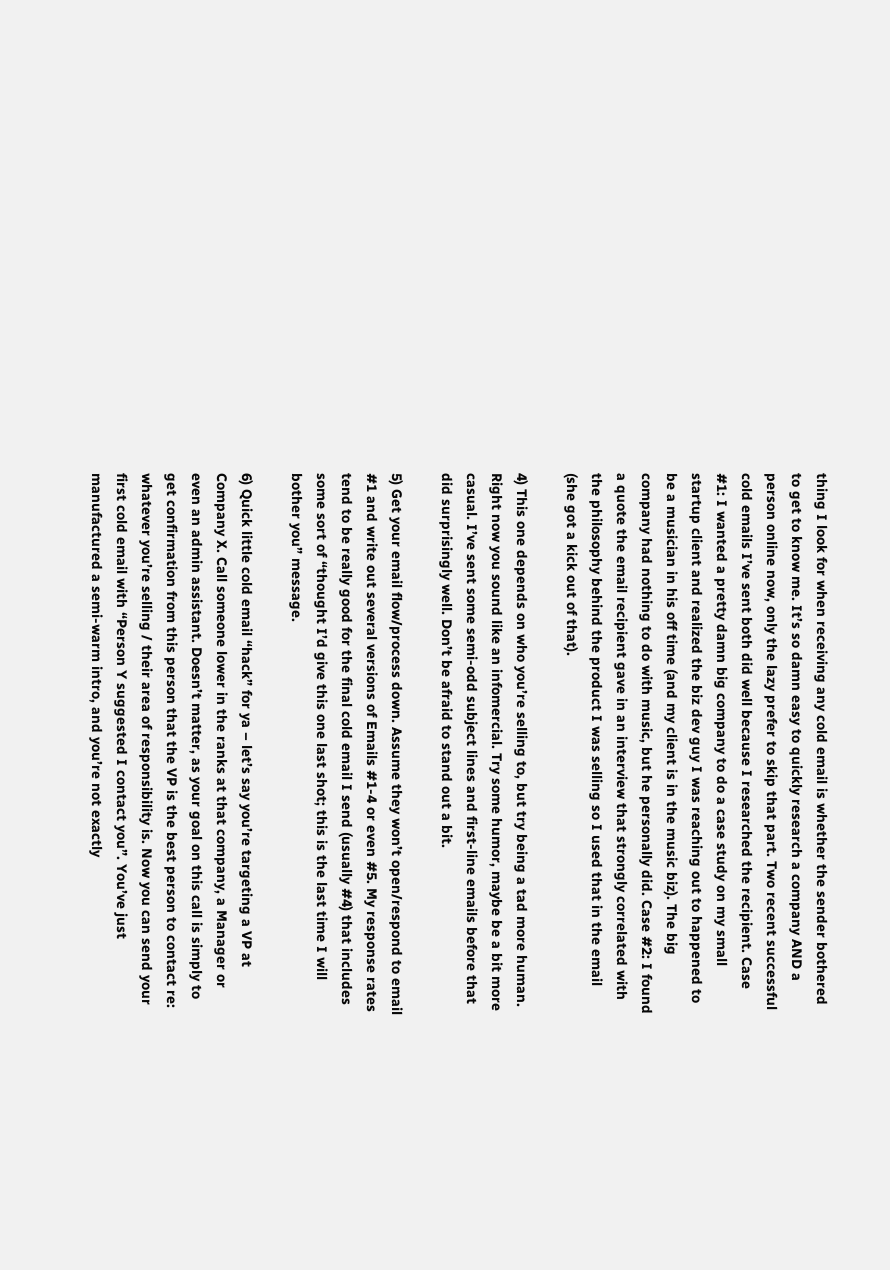thing I look for when receiving any cold email is whether the sender bothered to get to know me. It’s so damn easy to quickly research a company AND a person online now, only the lazy prefer to skip that part. Two recent successful cold emails I’ve sent both did well because I researched the recipient. Case #1: I wanted a pretty damn big company to do a case study on my small startup client and realized the biz dev guy I was reaching out to happened to be a musician in his off time (and my client is in the music biz). The big company had nothing to do with music, but he personally did. Case #2: I found a quote the email recipient gave in an interview that strongly correlated with the philosophy behind the product I was selling so I used that in the email (she got a kick out of that).

4) This one depends on who you’re selling to, but try being a tad more human. Right now you sound like an infomercial. Try some humor, maybe be a bit more casual. I’ve sent some semi-odd subject lines and first-line emails before that did surprisingly well. Don’t be afraid to stand out a bit.

5) Get your email flow/process down. Assume they won’t open/respond to email #1 and write out several versions of Emails #1-4 or even #5. My response rates tend to be really good for the final cold email I send (usually #4) that includes some sort of “thought I’d give this one last shot; this is the last time I will bother you” message.

6) Quick little cold email “hack” for ya – let’s say you’re targeting a VP at Company X. Call someone lower in the ranks at that company, a Manager or even an admin assistant. Doesn’t matter, as your goal on this call is simply to get confirmation from this person that the VP is the best person to contact re: whatever you’re selling / their area of responsibility is. Now you can send your first cold email with “Person Y suggested I contact you”. You’ve just manufactured a semi-warm intro, and you’re not exactly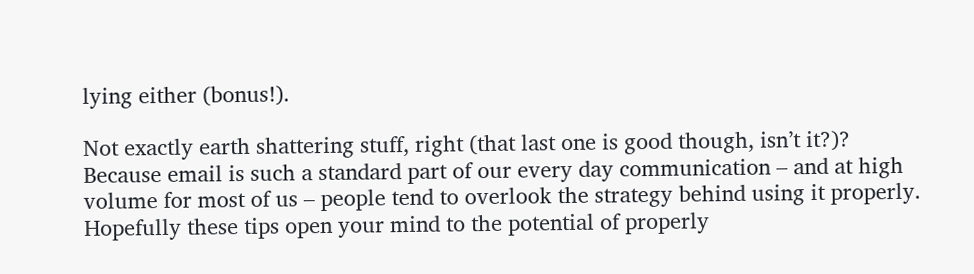lying either (bonus!).

Not exactly earth shattering stuff, right (that last one is good though, isn’t it?)? Because email is such a standard part of our every day communication – and at high volume for most of us – people tend to overlook the strategy behind using it properly. Hopefully these tips open your mind to the potential of properly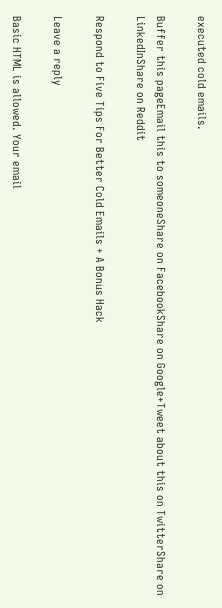executed cold emails.

Buffer this pageEmail this to someoneShare on FacebookShare on Google+Tweet about this on TwitterShare on LinkedInShare on Reddit

Respond to Five Tips For Better Cold Emails + A Bonus Hack

Leave a reply

Basic HTML is allowed. Your email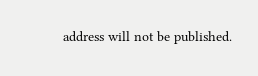address will not be published.